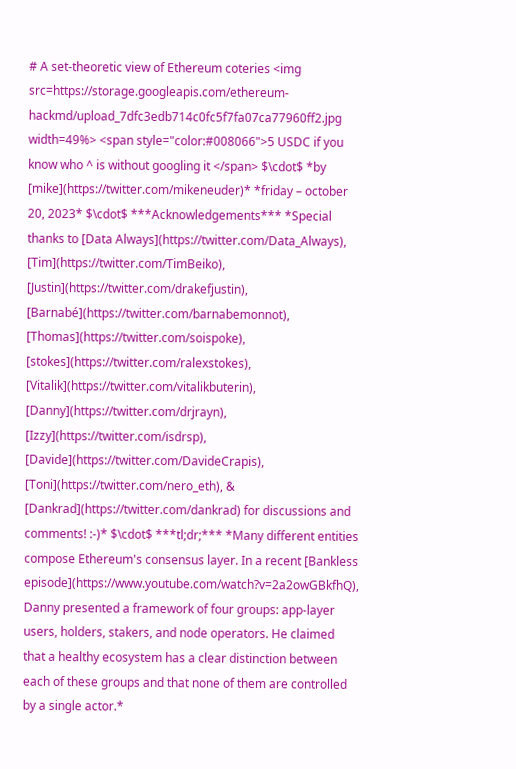# A set-theoretic view of Ethereum coteries <img src=https://storage.googleapis.com/ethereum-hackmd/upload_7dfc3edb714c0fc5f7fa07ca77960ff2.jpg width=49%> <span style="color:#008066">5 USDC if you know who ^ is without googling it </span> $\cdot$ *by [mike](https://twitter.com/mikeneuder)* *friday – october 20, 2023* $\cdot$ ***Acknowledgements*** *Special thanks to [Data Always](https://twitter.com/Data_Always), [Tim](https://twitter.com/TimBeiko), [Justin](https://twitter.com/drakefjustin), [Barnabé](https://twitter.com/barnabemonnot), [Thomas](https://twitter.com/soispoke), [stokes](https://twitter.com/ralexstokes), [Vitalik](https://twitter.com/vitalikbuterin), [Danny](https://twitter.com/drjrayn), [Izzy](https://twitter.com/isdrsp), [Davide](https://twitter.com/DavideCrapis), [Toni](https://twitter.com/nero_eth), & [Dankrad](https://twitter.com/dankrad) for discussions and comments! :-)* $\cdot$ ***tl;dr;*** *Many different entities compose Ethereum's consensus layer. In a recent [Bankless episode](https://www.youtube.com/watch?v=2a2owGBkfhQ), Danny presented a framework of four groups: app-layer users, holders, stakers, and node operators. He claimed that a healthy ecosystem has a clear distinction between each of these groups and that none of them are controlled by a single actor.*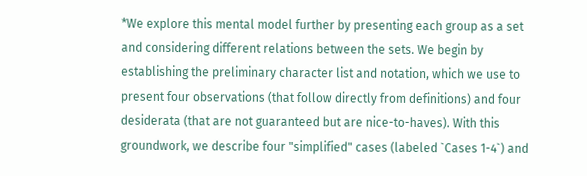*We explore this mental model further by presenting each group as a set and considering different relations between the sets. We begin by establishing the preliminary character list and notation, which we use to present four observations (that follow directly from definitions) and four desiderata (that are not guaranteed but are nice-to-haves). With this groundwork, we describe four "simplified" cases (labeled `Cases 1-4`) and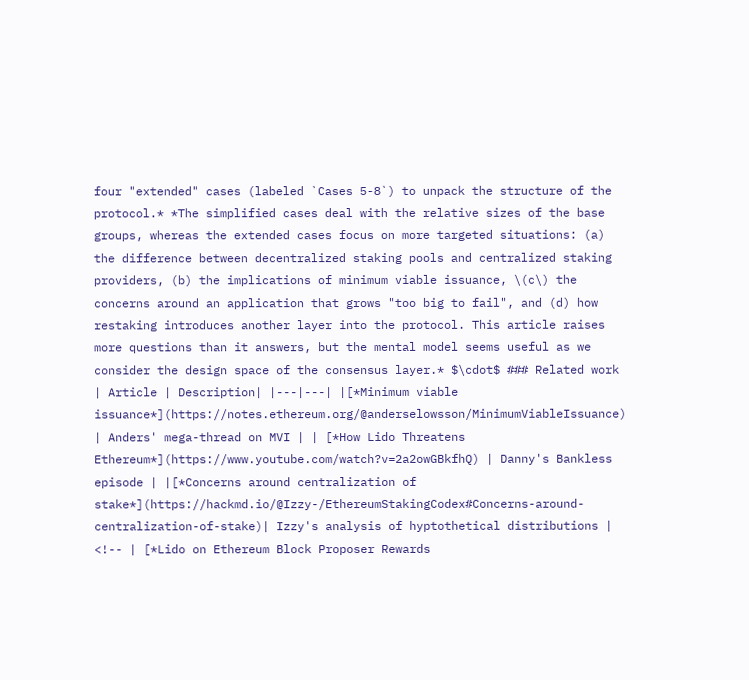four "extended" cases (labeled `Cases 5-8`) to unpack the structure of the protocol.* *The simplified cases deal with the relative sizes of the base groups, whereas the extended cases focus on more targeted situations: (a) the difference between decentralized staking pools and centralized staking providers, (b) the implications of minimum viable issuance, \(c\) the concerns around an application that grows "too big to fail", and (d) how restaking introduces another layer into the protocol. This article raises more questions than it answers, but the mental model seems useful as we consider the design space of the consensus layer.* $\cdot$ ### Related work | Article | Description| |---|---| |[*Minimum viable issuance*](https://notes.ethereum.org/@anderselowsson/MinimumViableIssuance) | Anders' mega-thread on MVI | | [*How Lido Threatens Ethereum*](https://www.youtube.com/watch?v=2a2owGBkfhQ) | Danny's Bankless episode | |[*Concerns around centralization of stake*](https://hackmd.io/@Izzy-/EthereumStakingCodex#Concerns-around-centralization-of-stake)| Izzy's analysis of hyptothetical distributions | <!-- | [*Lido on Ethereum Block Proposer Rewards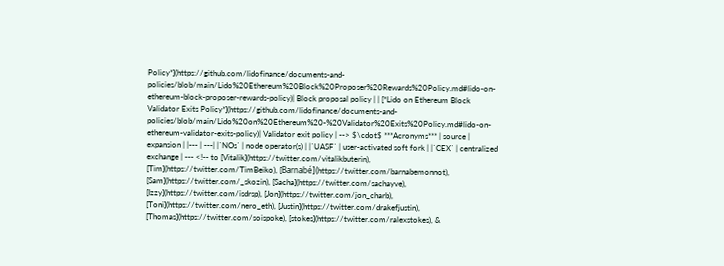Policy*](https://github.com/lidofinance/documents-and-policies/blob/main/Lido%20Ethereum%20Block%20Proposer%20Rewards%20Policy.md#lido-on-ethereum-block-proposer-rewards-policy)| Block proposal policy | | [*Lido on Ethereum Block Validator Exits Policy*](https://github.com/lidofinance/documents-and-policies/blob/main/Lido%20on%20Ethereum%20-%20Validator%20Exits%20Policy.md#lido-on-ethereum-validator-exits-policy)| Validator exit policy | --> $\cdot$ ***Acronyms*** | source | expansion | |--- | ---| |`NOs` | node operator(s) | |`UASF` | user-activated soft fork | |`CEX` | centralized exchange | --- <!-- to [Vitalik](https://twitter.com/vitalikbuterin), [Tim](https://twitter.com/TimBeiko), [Barnabé](https://twitter.com/barnabemonnot), [Sam](https://twitter.com/_skozin), [Sacha](https://twitter.com/sachayve), [Izzy](https://twitter.com/isdrsp), [Jon](https://twitter.com/jon_charb), [Toni](https://twitter.com/nero_eth), [Justin](https://twitter.com/drakefjustin), [Thomas](https://twitter.com/soispoke), [stokes](https://twitter.com/ralexstokes), &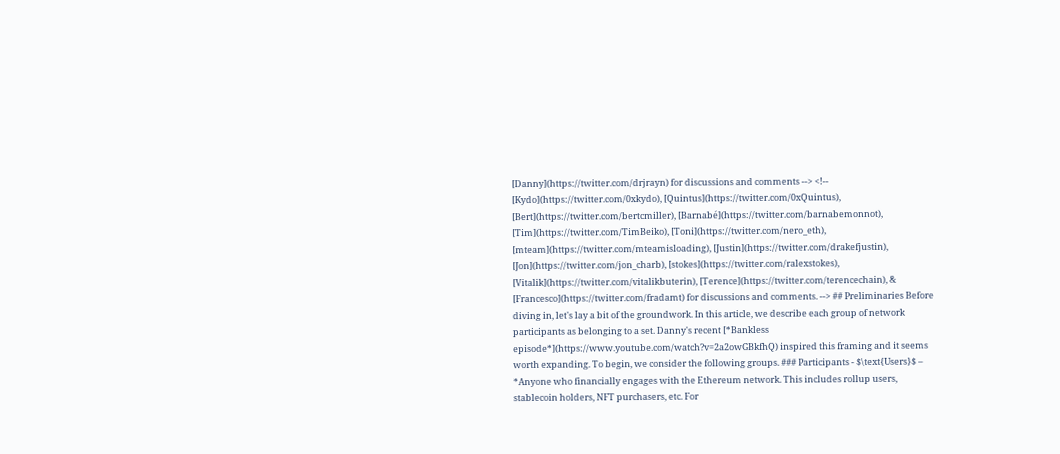[Danny](https://twitter.com/drjrayn) for discussions and comments --> <!-- [Kydo](https://twitter.com/0xkydo), [Quintus](https://twitter.com/0xQuintus), [Bert](https://twitter.com/bertcmiller), [Barnabé](https://twitter.com/barnabemonnot), [Tim](https://twitter.com/TimBeiko), [Toni](https://twitter.com/nero_eth), [mteam](https://twitter.com/mteamisloading), [Justin](https://twitter.com/drakefjustin), [Jon](https://twitter.com/jon_charb), [stokes](https://twitter.com/ralexstokes), [Vitalik](https://twitter.com/vitalikbuterin), [Terence](https://twitter.com/terencechain), & [Francesco](https://twitter.com/fradamt) for discussions and comments. --> ## Preliminaries Before diving in, let's lay a bit of the groundwork. In this article, we describe each group of network participants as belonging to a set. Danny's recent [*Bankless episode*](https://www.youtube.com/watch?v=2a2owGBkfhQ) inspired this framing and it seems worth expanding. To begin, we consider the following groups. ### Participants - $\text{Users}$ – *Anyone who financially engages with the Ethereum network. This includes rollup users, stablecoin holders, NFT purchasers, etc. For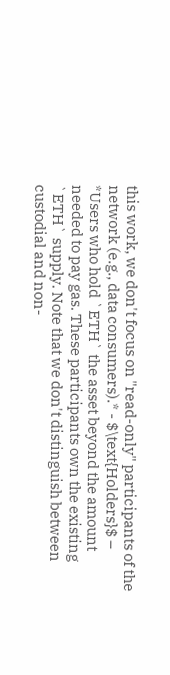this work, we don't focus on "read-only" participants of the network (e.g., data consumers).* - $\text{Holders}$ – *Users who hold `ETH` the asset beyond the amount needed to pay gas. These participants own the existing `ETH` supply. Note that we don't distinguish between custodial and non-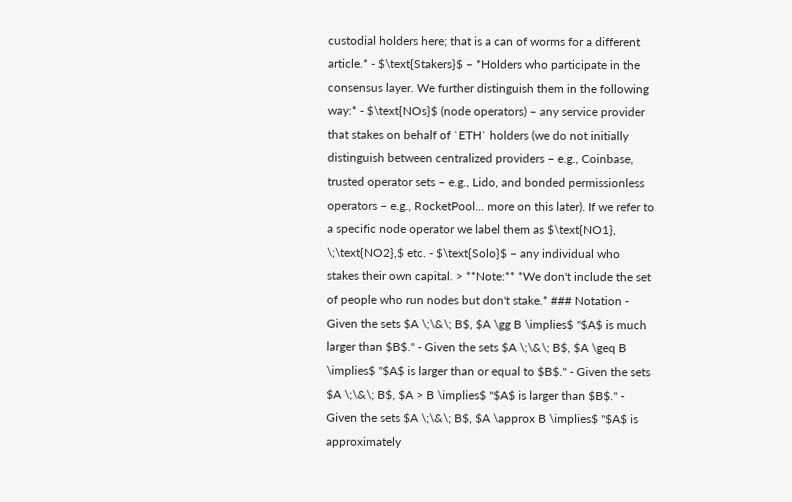custodial holders here; that is a can of worms for a different article.* - $\text{Stakers}$ – *Holders who participate in the consensus layer. We further distinguish them in the following way:* - $\text{NOs}$ (node operators) – any service provider that stakes on behalf of `ETH` holders (we do not initially distinguish between centralized providers – e.g., Coinbase, trusted operator sets – e.g., Lido, and bonded permissionless operators – e.g., RocketPool... more on this later). If we refer to a specific node operator we label them as $\text{NO1}, \;\text{NO2},$ etc. - $\text{Solo}$ – any individual who stakes their own capital. > **Note:** *We don't include the set of people who run nodes but don't stake.* ### Notation - Given the sets $A \;\&\; B$, $A \gg B \implies$ "$A$ is much larger than $B$." - Given the sets $A \;\&\; B$, $A \geq B \implies$ "$A$ is larger than or equal to $B$." - Given the sets $A \;\&\; B$, $A > B \implies$ "$A$ is larger than $B$." - Given the sets $A \;\&\; B$, $A \approx B \implies$ "$A$ is approximately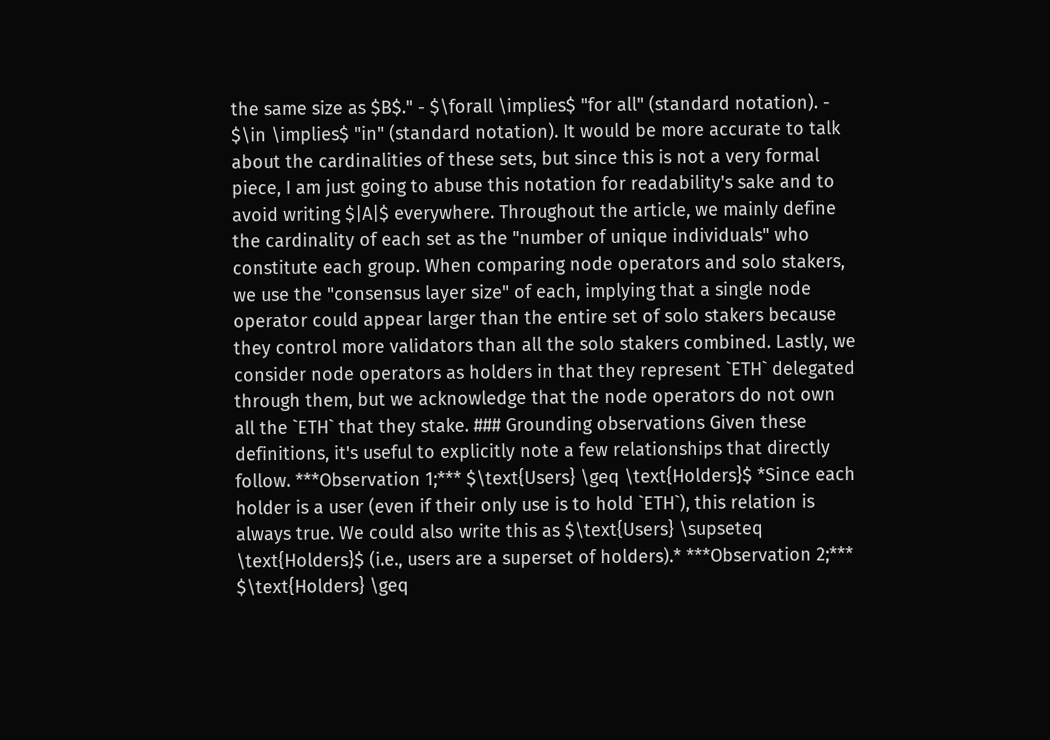the same size as $B$." - $\forall \implies$ "for all" (standard notation). - $\in \implies$ "in" (standard notation). It would be more accurate to talk about the cardinalities of these sets, but since this is not a very formal piece, I am just going to abuse this notation for readability's sake and to avoid writing $|A|$ everywhere. Throughout the article, we mainly define the cardinality of each set as the "number of unique individuals" who constitute each group. When comparing node operators and solo stakers, we use the "consensus layer size" of each, implying that a single node operator could appear larger than the entire set of solo stakers because they control more validators than all the solo stakers combined. Lastly, we consider node operators as holders in that they represent `ETH` delegated through them, but we acknowledge that the node operators do not own all the `ETH` that they stake. ### Grounding observations Given these definitions, it's useful to explicitly note a few relationships that directly follow. ***Observation 1;*** $\text{Users} \geq \text{Holders}$ *Since each holder is a user (even if their only use is to hold `ETH`), this relation is always true. We could also write this as $\text{Users} \supseteq \text{Holders}$ (i.e., users are a superset of holders).* ***Observation 2;*** $\text{Holders} \geq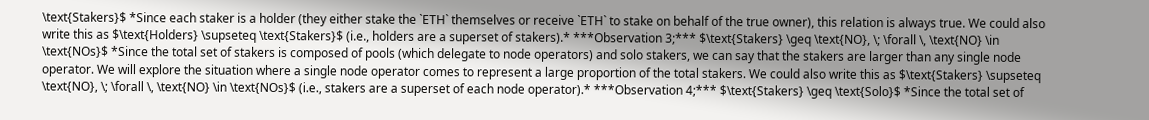\text{Stakers}$ *Since each staker is a holder (they either stake the `ETH` themselves or receive `ETH` to stake on behalf of the true owner), this relation is always true. We could also write this as $\text{Holders} \supseteq \text{Stakers}$ (i.e., holders are a superset of stakers).* ***Observation 3;*** $\text{Stakers} \geq \text{NO}, \; \forall \, \text{NO} \in \text{NOs}$ *Since the total set of stakers is composed of pools (which delegate to node operators) and solo stakers, we can say that the stakers are larger than any single node operator. We will explore the situation where a single node operator comes to represent a large proportion of the total stakers. We could also write this as $\text{Stakers} \supseteq \text{NO}, \; \forall \, \text{NO} \in \text{NOs}$ (i.e., stakers are a superset of each node operator).* ***Observation 4;*** $\text{Stakers} \geq \text{Solo}$ *Since the total set of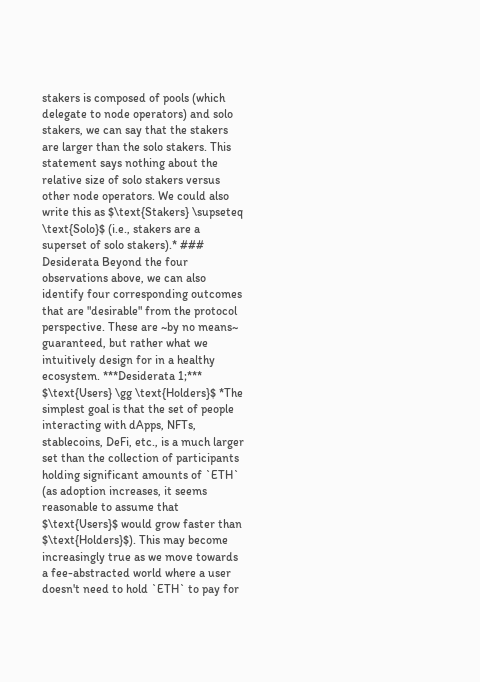stakers is composed of pools (which delegate to node operators) and solo stakers, we can say that the stakers are larger than the solo stakers. This statement says nothing about the relative size of solo stakers versus other node operators. We could also write this as $\text{Stakers} \supseteq \text{Solo}$ (i.e., stakers are a superset of solo stakers).* ### Desiderata Beyond the four observations above, we can also identify four corresponding outcomes that are "desirable" from the protocol perspective. These are ~by no means~ guaranteed, but rather what we intuitively design for in a healthy ecosystem. ***Desiderata 1;*** $\text{Users} \gg \text{Holders}$ *The simplest goal is that the set of people interacting with dApps, NFTs, stablecoins, DeFi, etc., is a much larger set than the collection of participants holding significant amounts of `ETH` (as adoption increases, it seems reasonable to assume that $\text{Users}$ would grow faster than $\text{Holders}$). This may become increasingly true as we move towards a fee-abstracted world where a user doesn't need to hold `ETH` to pay for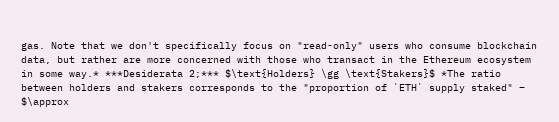gas. Note that we don't specifically focus on "read-only" users who consume blockchain data, but rather are more concerned with those who transact in the Ethereum ecosystem in some way.* ***Desiderata 2;*** $\text{Holders} \gg \text{Stakers}$ *The ratio between holders and stakers corresponds to the "proportion of `ETH` supply staked" – $\approx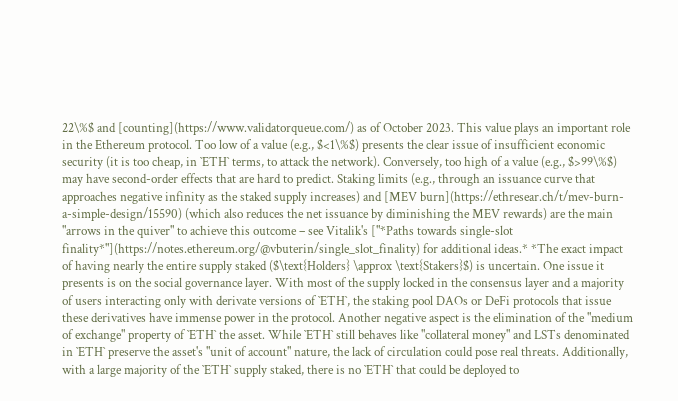22\%$ and [counting](https://www.validatorqueue.com/) as of October 2023. This value plays an important role in the Ethereum protocol. Too low of a value (e.g., $<1\%$) presents the clear issue of insufficient economic security (it is too cheap, in `ETH` terms, to attack the network). Conversely, too high of a value (e.g., $>99\%$) may have second-order effects that are hard to predict. Staking limits (e.g., through an issuance curve that approaches negative infinity as the staked supply increases) and [MEV burn](https://ethresear.ch/t/mev-burn-a-simple-design/15590) (which also reduces the net issuance by diminishing the MEV rewards) are the main "arrows in the quiver" to achieve this outcome – see Vitalik's ["*Paths towards single-slot finality*"](https://notes.ethereum.org/@vbuterin/single_slot_finality) for additional ideas.* *The exact impact of having nearly the entire supply staked ($\text{Holders} \approx \text{Stakers}$) is uncertain. One issue it presents is on the social governance layer. With most of the supply locked in the consensus layer and a majority of users interacting only with derivate versions of `ETH`, the staking pool DAOs or DeFi protocols that issue these derivatives have immense power in the protocol. Another negative aspect is the elimination of the "medium of exchange" property of `ETH` the asset. While `ETH` still behaves like "collateral money" and LSTs denominated in `ETH` preserve the asset's "unit of account" nature, the lack of circulation could pose real threats. Additionally, with a large majority of the `ETH` supply staked, there is no `ETH` that could be deployed to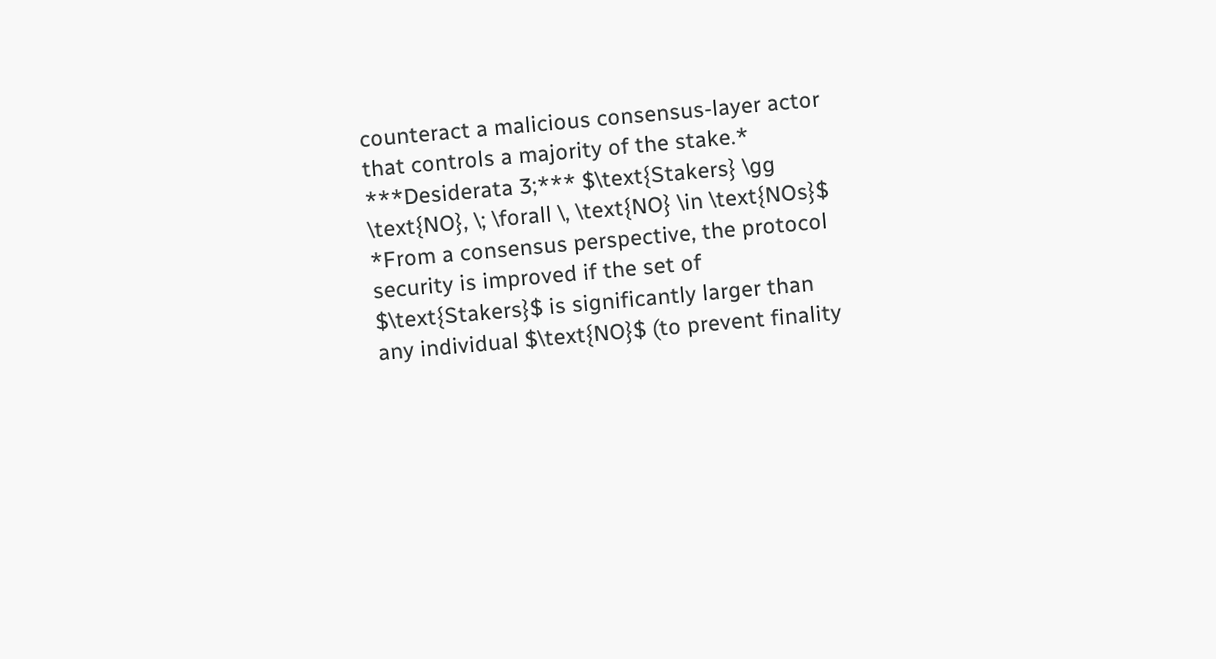counteract a malicious consensus-layer actor that controls a majority of the stake.* ***Desiderata 3;*** $\text{Stakers} \gg \text{NO}, \; \forall \, \text{NO} \in \text{NOs}$ *From a consensus perspective, the protocol security is improved if the set of $\text{Stakers}$ is significantly larger than any individual $\text{NO}$ (to prevent finality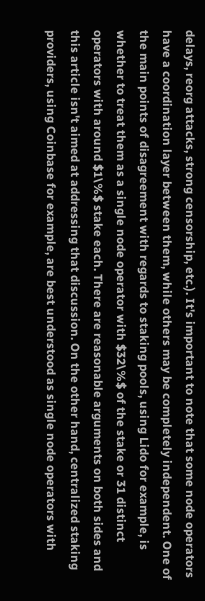delays, reorg attacks, strong censorship, etc.). It's important to note that some node operators have a coordination layer between them, while others may be completely independent. One of the main points of disagreement with regards to staking pools, using Lido for example, is whether to treat them as a single node operator with $32\%$ of the stake or 31 distinct operators with around $1\%$ stake each. There are reasonable arguments on both sides and this article isn't aimed at addressing that discussion. On the other hand, centralized staking providers, using Coinbase for example, are best understood as single node operators with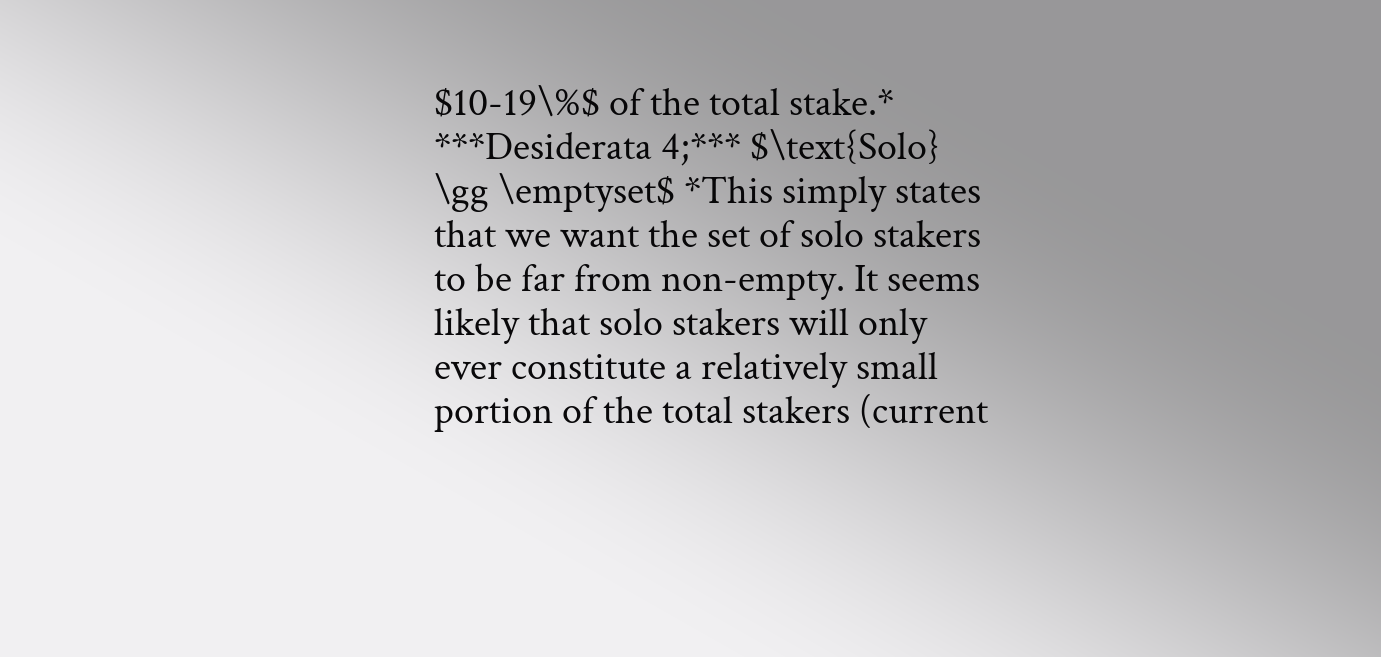$10-19\%$ of the total stake.* ***Desiderata 4;*** $\text{Solo} \gg \emptyset$ *This simply states that we want the set of solo stakers to be far from non-empty. It seems likely that solo stakers will only ever constitute a relatively small portion of the total stakers (current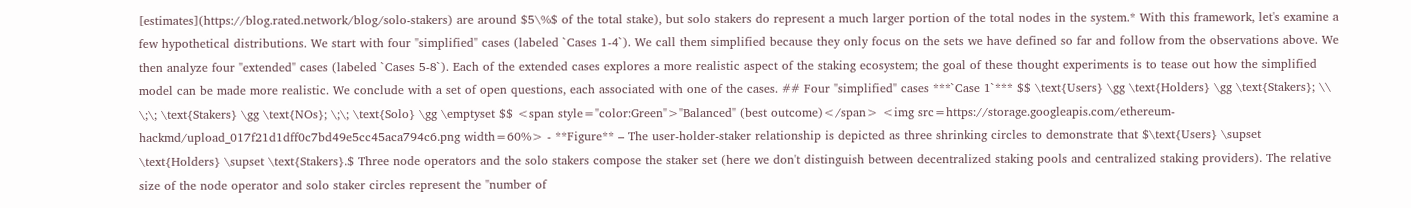[estimates](https://blog.rated.network/blog/solo-stakers) are around $5\%$ of the total stake), but solo stakers do represent a much larger portion of the total nodes in the system.* With this framework, let's examine a few hypothetical distributions. We start with four "simplified" cases (labeled `Cases 1-4`). We call them simplified because they only focus on the sets we have defined so far and follow from the observations above. We then analyze four "extended" cases (labeled `Cases 5-8`). Each of the extended cases explores a more realistic aspect of the staking ecosystem; the goal of these thought experiments is to tease out how the simplified model can be made more realistic. We conclude with a set of open questions, each associated with one of the cases. ## Four "simplified" cases ***`Case 1`*** $$ \text{Users} \gg \text{Holders} \gg \text{Stakers}; \\ \;\; \text{Stakers} \gg \text{NOs}; \;\; \text{Solo} \gg \emptyset $$ <span style="color:Green">"Balanced" (best outcome)</span> <img src=https://storage.googleapis.com/ethereum-hackmd/upload_017f21d1dff0c7bd49e5cc45aca794c6.png width=60%> - **Figure** – The user-holder-staker relationship is depicted as three shrinking circles to demonstrate that $\text{Users} \supset \text{Holders} \supset \text{Stakers}.$ Three node operators and the solo stakers compose the staker set (here we don't distinguish between decentralized staking pools and centralized staking providers). The relative size of the node operator and solo staker circles represent the "number of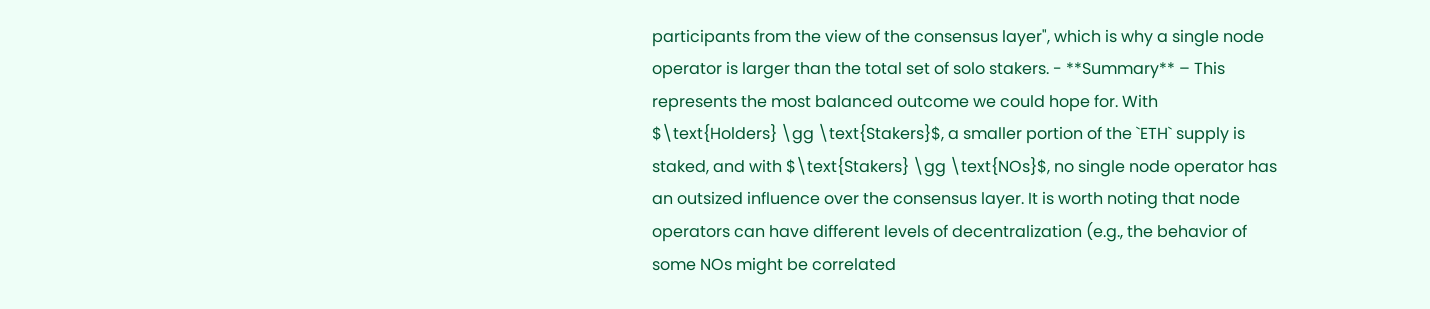participants from the view of the consensus layer", which is why a single node operator is larger than the total set of solo stakers. - **Summary** – This represents the most balanced outcome we could hope for. With $\text{Holders} \gg \text{Stakers}$, a smaller portion of the `ETH` supply is staked, and with $\text{Stakers} \gg \text{NOs}$, no single node operator has an outsized influence over the consensus layer. It is worth noting that node operators can have different levels of decentralization (e.g., the behavior of some NOs might be correlated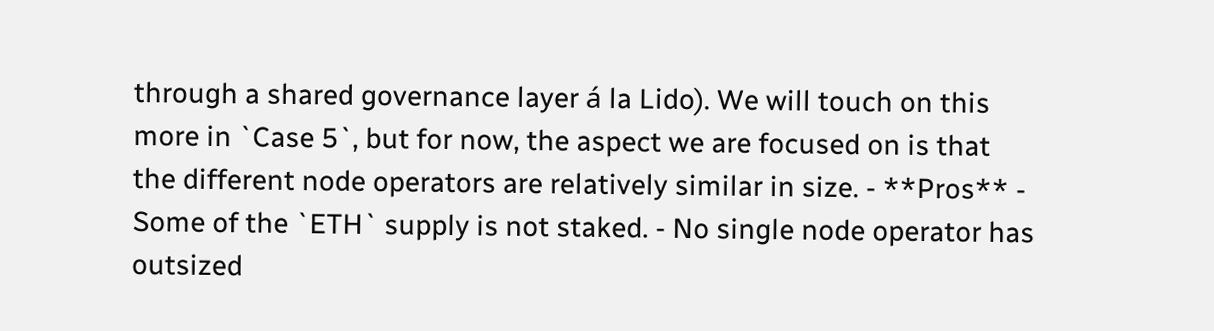through a shared governance layer á la Lido). We will touch on this more in `Case 5`, but for now, the aspect we are focused on is that the different node operators are relatively similar in size. - **Pros** - Some of the `ETH` supply is not staked. - No single node operator has outsized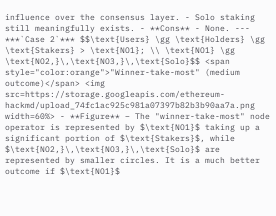influence over the consensus layer. - Solo staking still meaningfully exists. - **Cons** - None. --- ***`Case 2`*** $$\text{Users} \gg \text{Holders} \gg \text{Stakers} > \text{NO1}; \\ \text{NO1} \gg \text{NO2,}\,\text{NO3,}\,\text{Solo}$$ <span style="color:orange">"Winner-take-most" (medium outcome)</span> <img src=https://storage.googleapis.com/ethereum-hackmd/upload_74fc1ac925c981a07397b82b3b90aa7a.png width=60%> - **Figure** – The "winner-take-most" node operator is represented by $\text{NO1}$ taking up a significant portion of $\text{Stakers}$, while $\text{NO2,}\,\text{NO3,}\,\text{Solo}$ are represented by smaller circles. It is a much better outcome if $\text{NO1}$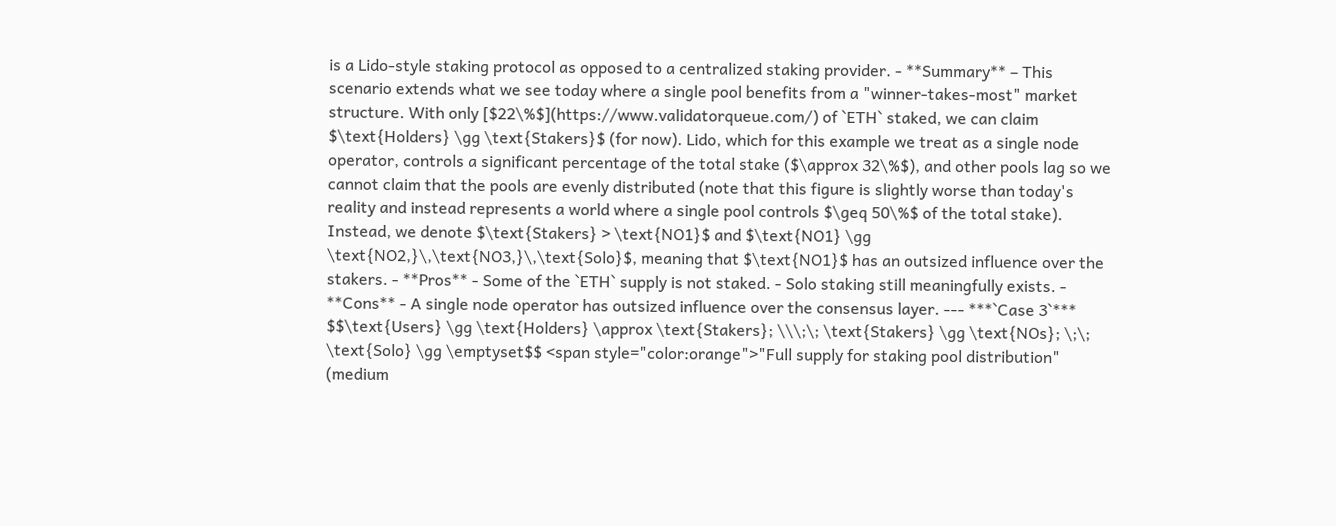is a Lido-style staking protocol as opposed to a centralized staking provider. - **Summary** – This scenario extends what we see today where a single pool benefits from a "winner-takes-most" market structure. With only [$22\%$](https://www.validatorqueue.com/) of `ETH` staked, we can claim $\text{Holders} \gg \text{Stakers}$ (for now). Lido, which for this example we treat as a single node operator, controls a significant percentage of the total stake ($\approx 32\%$), and other pools lag so we cannot claim that the pools are evenly distributed (note that this figure is slightly worse than today's reality and instead represents a world where a single pool controls $\geq 50\%$ of the total stake). Instead, we denote $\text{Stakers} > \text{NO1}$ and $\text{NO1} \gg \text{NO2,}\,\text{NO3,}\,\text{Solo}$, meaning that $\text{NO1}$ has an outsized influence over the stakers. - **Pros** - Some of the `ETH` supply is not staked. - Solo staking still meaningfully exists. - **Cons** - A single node operator has outsized influence over the consensus layer. --- ***`Case 3`*** $$\text{Users} \gg \text{Holders} \approx \text{Stakers}; \\\;\; \text{Stakers} \gg \text{NOs}; \;\; \text{Solo} \gg \emptyset$$ <span style="color:orange">"Full supply for staking pool distribution" (medium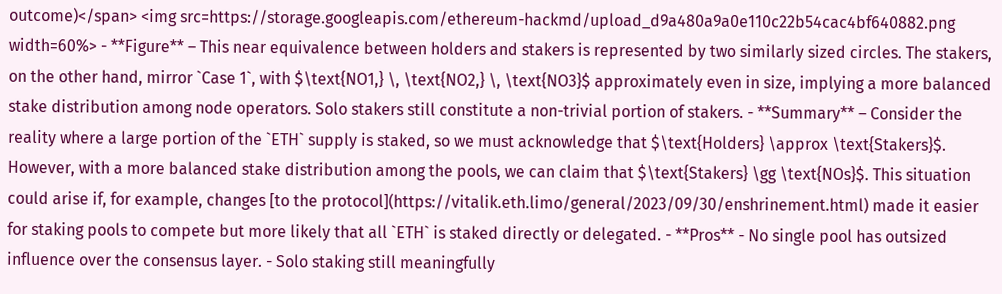outcome)</span> <img src=https://storage.googleapis.com/ethereum-hackmd/upload_d9a480a9a0e110c22b54cac4bf640882.png width=60%> - **Figure** – This near equivalence between holders and stakers is represented by two similarly sized circles. The stakers, on the other hand, mirror `Case 1`, with $\text{NO1,} \, \text{NO2,} \, \text{NO3}$ approximately even in size, implying a more balanced stake distribution among node operators. Solo stakers still constitute a non-trivial portion of stakers. - **Summary** – Consider the reality where a large portion of the `ETH` supply is staked, so we must acknowledge that $\text{Holders} \approx \text{Stakers}$. However, with a more balanced stake distribution among the pools, we can claim that $\text{Stakers} \gg \text{NOs}$. This situation could arise if, for example, changes [to the protocol](https://vitalik.eth.limo/general/2023/09/30/enshrinement.html) made it easier for staking pools to compete but more likely that all `ETH` is staked directly or delegated. - **Pros** - No single pool has outsized influence over the consensus layer. - Solo staking still meaningfully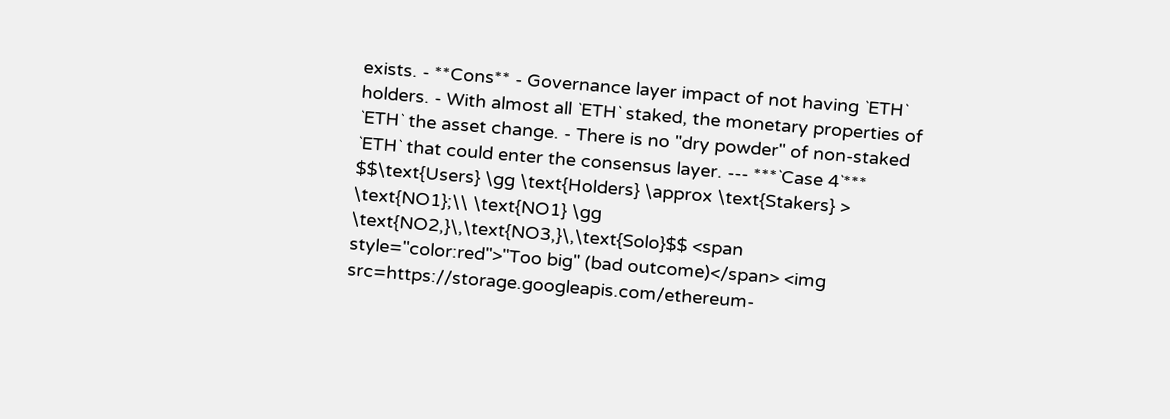exists. - **Cons** - Governance layer impact of not having `ETH` holders. - With almost all `ETH` staked, the monetary properties of `ETH` the asset change. - There is no "dry powder" of non-staked `ETH` that could enter the consensus layer. --- ***`Case 4`*** $$\text{Users} \gg \text{Holders} \approx \text{Stakers} > \text{NO1};\\ \text{NO1} \gg \text{NO2,}\,\text{NO3,}\,\text{Solo}$$ <span style="color:red">"Too big" (bad outcome)</span> <img src=https://storage.googleapis.com/ethereum-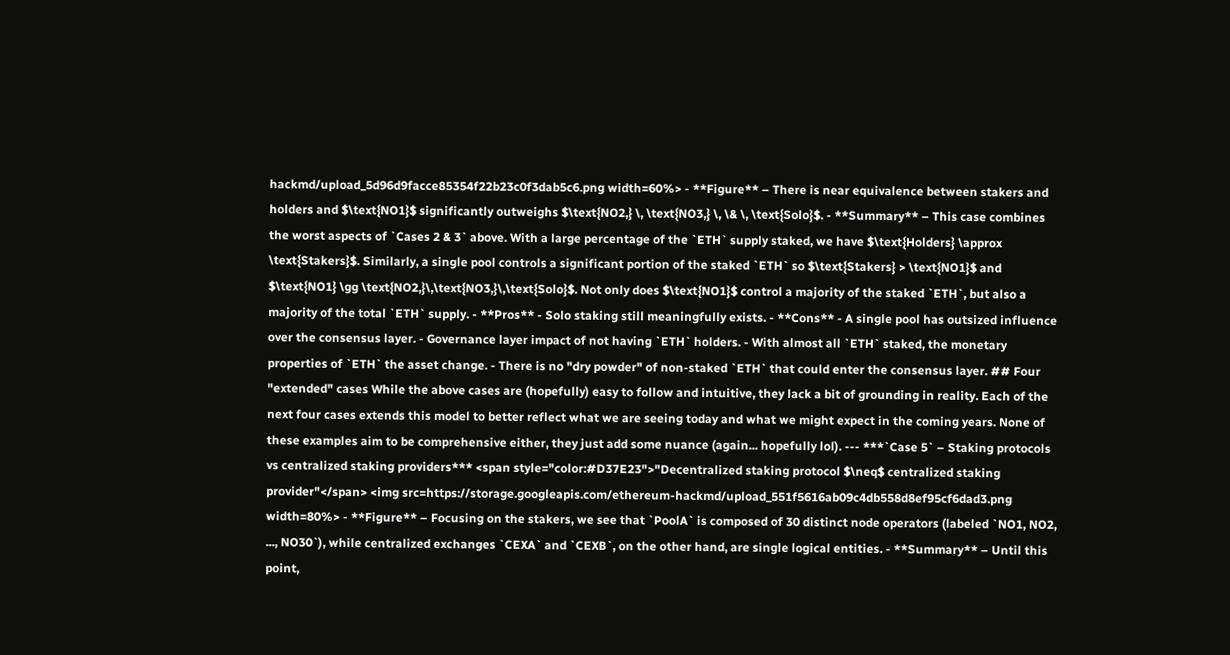hackmd/upload_5d96d9facce85354f22b23c0f3dab5c6.png width=60%> - **Figure** – There is near equivalence between stakers and holders and $\text{NO1}$ significantly outweighs $\text{NO2,} \, \text{NO3,} \, \& \, \text{Solo}$. - **Summary** – This case combines the worst aspects of `Cases 2 & 3` above. With a large percentage of the `ETH` supply staked, we have $\text{Holders} \approx \text{Stakers}$. Similarly, a single pool controls a significant portion of the staked `ETH` so $\text{Stakers} > \text{NO1}$ and $\text{NO1} \gg \text{NO2,}\,\text{NO3,}\,\text{Solo}$. Not only does $\text{NO1}$ control a majority of the staked `ETH`, but also a majority of the total `ETH` supply. - **Pros** - Solo staking still meaningfully exists. - **Cons** - A single pool has outsized influence over the consensus layer. - Governance layer impact of not having `ETH` holders. - With almost all `ETH` staked, the monetary properties of `ETH` the asset change. - There is no "dry powder" of non-staked `ETH` that could enter the consensus layer. ## Four "extended" cases While the above cases are (hopefully) easy to follow and intuitive, they lack a bit of grounding in reality. Each of the next four cases extends this model to better reflect what we are seeing today and what we might expect in the coming years. None of these examples aim to be comprehensive either, they just add some nuance (again... hopefully lol). --- ***`Case 5` – Staking protocols vs centralized staking providers*** <span style="color:#D37E23">"Decentralized staking protocol $\neq$ centralized staking provider"</span> <img src=https://storage.googleapis.com/ethereum-hackmd/upload_551f5616ab09c4db558d8ef95cf6dad3.png width=80%> - **Figure** – Focusing on the stakers, we see that `PoolA` is composed of 30 distinct node operators (labeled `NO1, NO2, ..., NO30`), while centralized exchanges `CEXA` and `CEXB`, on the other hand, are single logical entities. - **Summary** – Until this point,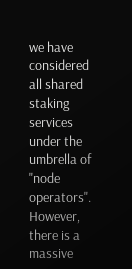we have considered all shared staking services under the umbrella of "node operators". However, there is a massive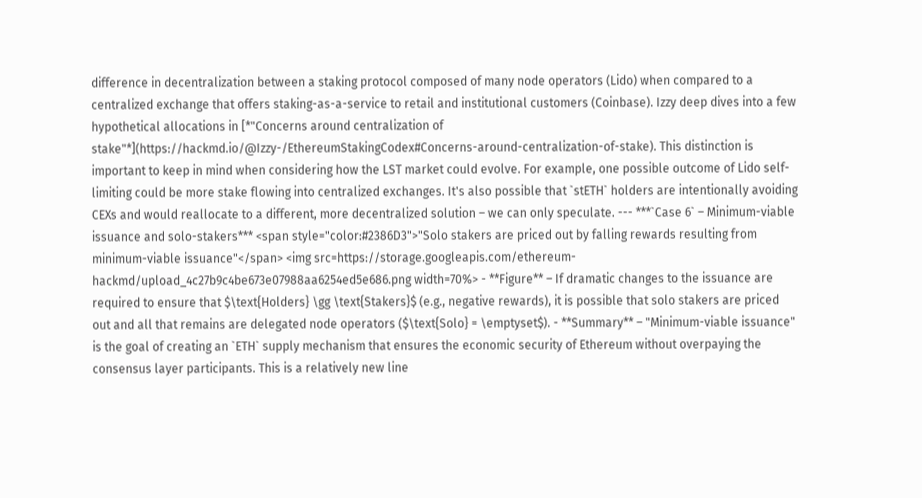difference in decentralization between a staking protocol composed of many node operators (Lido) when compared to a centralized exchange that offers staking-as-a-service to retail and institutional customers (Coinbase). Izzy deep dives into a few hypothetical allocations in [*"Concerns around centralization of stake"*](https://hackmd.io/@Izzy-/EthereumStakingCodex#Concerns-around-centralization-of-stake). This distinction is important to keep in mind when considering how the LST market could evolve. For example, one possible outcome of Lido self-limiting could be more stake flowing into centralized exchanges. It's also possible that `stETH` holders are intentionally avoiding CEXs and would reallocate to a different, more decentralized solution – we can only speculate. --- ***`Case 6` – Minimum-viable issuance and solo-stakers*** <span style="color:#2386D3">"Solo stakers are priced out by falling rewards resulting from minimum-viable issuance"</span> <img src=https://storage.googleapis.com/ethereum-hackmd/upload_4c27b9c4be673e07988aa6254ed5e686.png width=70%> - **Figure** – If dramatic changes to the issuance are required to ensure that $\text{Holders} \gg \text{Stakers}$ (e.g., negative rewards), it is possible that solo stakers are priced out and all that remains are delegated node operators ($\text{Solo} = \emptyset$). - **Summary** – "Minimum-viable issuance" is the goal of creating an `ETH` supply mechanism that ensures the economic security of Ethereum without overpaying the consensus layer participants. This is a relatively new line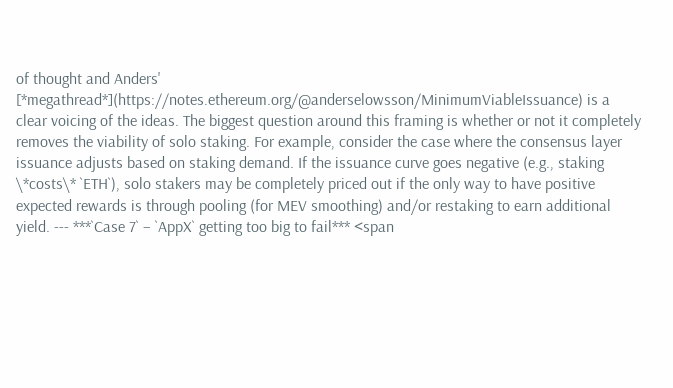of thought and Anders' [*megathread*](https://notes.ethereum.org/@anderselowsson/MinimumViableIssuance) is a clear voicing of the ideas. The biggest question around this framing is whether or not it completely removes the viability of solo staking. For example, consider the case where the consensus layer issuance adjusts based on staking demand. If the issuance curve goes negative (e.g., staking \*costs\* `ETH`), solo stakers may be completely priced out if the only way to have positive expected rewards is through pooling (for MEV smoothing) and/or restaking to earn additional yield. --- ***`Case 7` – `AppX` getting too big to fail*** <span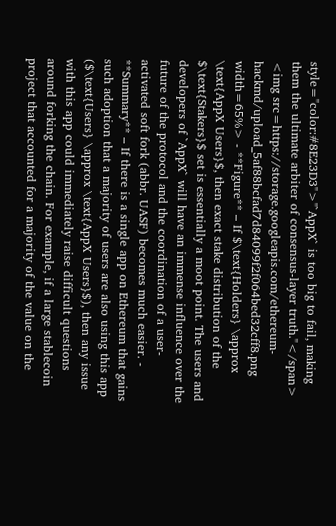style="color:#8E23D3">"`AppX` is too big to fail, making them the ultimate arbiter of consensus-layer truth."</span> <img src=https://storage.googleapis.com/ethereum-hackmd/upload_5af88bcfad7d84099f2f064bed32cff8.png width=65%> - **Figure** – If $\text{Holders} \approx \text{AppX Users}$, then exact stake distribution of the $\text{Stakers}$ set is essentially a moot point. The users and developers of `AppX` will have an immense influence over the future of the protocol and the coordination of a user-activated soft fork (abbr. UASF) becomes much easier. - **Summary** – If there is a single app on Ethereum that gains such adoption that a majority of users are also using this app ($\text{Users} \approx \text{AppX Users}$), then any issue with this app could immediately raise difficult questions around forking the chain. For example, if a large stablecoin project that accounted for a majority of the value on the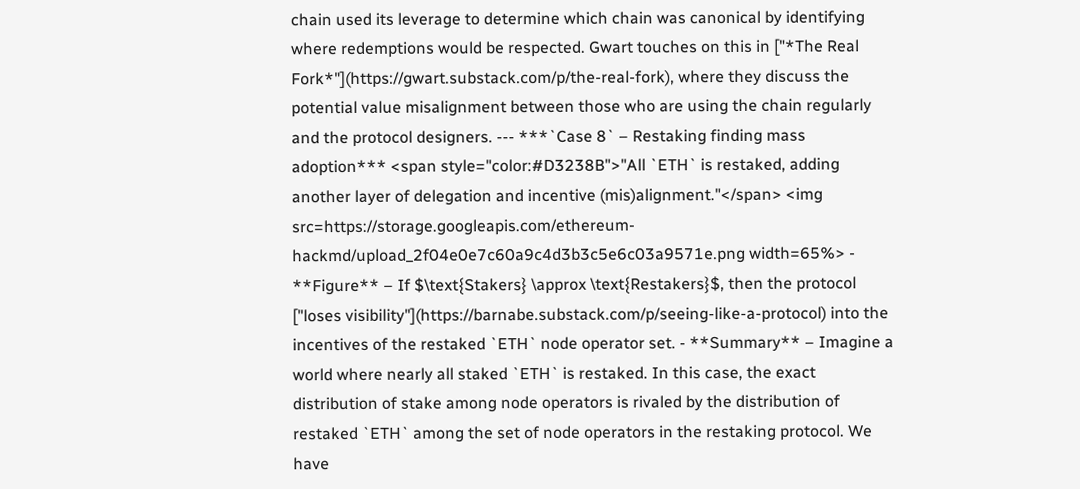chain used its leverage to determine which chain was canonical by identifying where redemptions would be respected. Gwart touches on this in ["*The Real Fork*"](https://gwart.substack.com/p/the-real-fork), where they discuss the potential value misalignment between those who are using the chain regularly and the protocol designers. --- ***`Case 8` – Restaking finding mass adoption*** <span style="color:#D3238B">"All `ETH` is restaked, adding another layer of delegation and incentive (mis)alignment."</span> <img src=https://storage.googleapis.com/ethereum-hackmd/upload_2f04e0e7c60a9c4d3b3c5e6c03a9571e.png width=65%> - **Figure** – If $\text{Stakers} \approx \text{Restakers}$, then the protocol ["loses visibility"](https://barnabe.substack.com/p/seeing-like-a-protocol) into the incentives of the restaked `ETH` node operator set. - **Summary** – Imagine a world where nearly all staked `ETH` is restaked. In this case, the exact distribution of stake among node operators is rivaled by the distribution of restaked `ETH` among the set of node operators in the restaking protocol. We have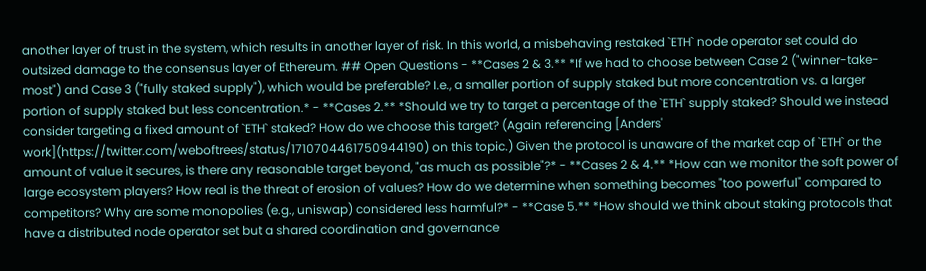another layer of trust in the system, which results in another layer of risk. In this world, a misbehaving restaked `ETH` node operator set could do outsized damage to the consensus layer of Ethereum. ## Open Questions - **Cases 2 & 3.** *If we had to choose between Case 2 ("winner-take-most") and Case 3 ("fully staked supply"), which would be preferable? I.e., a smaller portion of supply staked but more concentration vs. a larger portion of supply staked but less concentration.* - **Cases 2.** *Should we try to target a percentage of the `ETH` supply staked? Should we instead consider targeting a fixed amount of `ETH` staked? How do we choose this target? (Again referencing [Anders' work](https://twitter.com/weboftrees/status/1710704461750944190) on this topic.) Given the protocol is unaware of the market cap of `ETH` or the amount of value it secures, is there any reasonable target beyond, "as much as possible"?* - **Cases 2 & 4.** *How can we monitor the soft power of large ecosystem players? How real is the threat of erosion of values? How do we determine when something becomes "too powerful" compared to competitors? Why are some monopolies (e.g., uniswap) considered less harmful?* - **Case 5.** *How should we think about staking protocols that have a distributed node operator set but a shared coordination and governance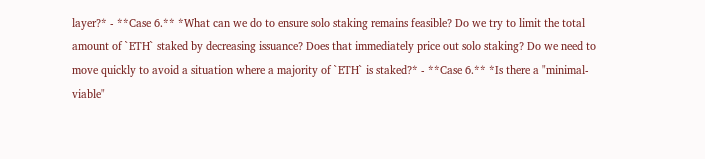layer?* - **Case 6.** *What can we do to ensure solo staking remains feasible? Do we try to limit the total amount of `ETH` staked by decreasing issuance? Does that immediately price out solo staking? Do we need to move quickly to avoid a situation where a majority of `ETH` is staked?* - **Case 6.** *Is there a "minimal-viable"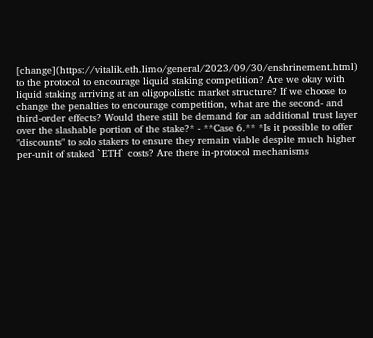[change](https://vitalik.eth.limo/general/2023/09/30/enshrinement.html) to the protocol to encourage liquid staking competition? Are we okay with liquid staking arriving at an oligopolistic market structure? If we choose to change the penalties to encourage competition, what are the second- and third-order effects? Would there still be demand for an additional trust layer over the slashable portion of the stake?* - **Case 6.** *Is it possible to offer "discounts" to solo stakers to ensure they remain viable despite much higher per-unit of staked `ETH` costs? Are there in-protocol mechanisms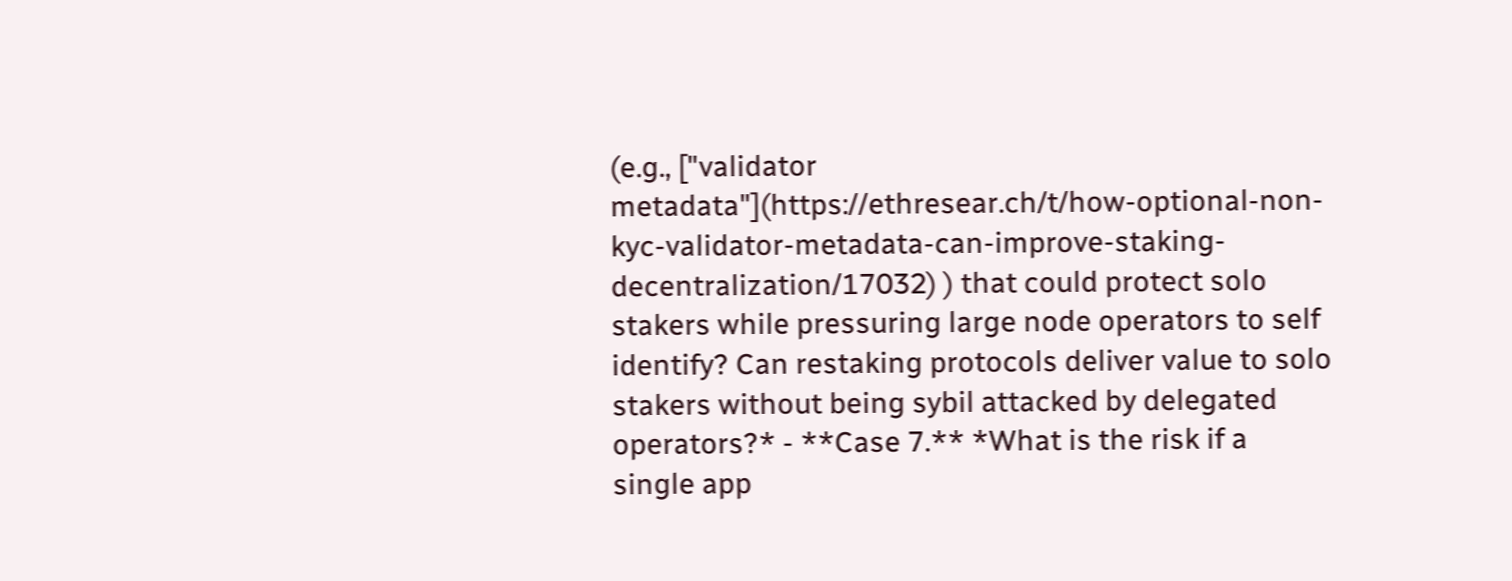(e.g., ["validator metadata"](https://ethresear.ch/t/how-optional-non-kyc-validator-metadata-can-improve-staking-decentralization/17032) ) that could protect solo stakers while pressuring large node operators to self identify? Can restaking protocols deliver value to solo stakers without being sybil attacked by delegated operators?* - **Case 7.** *What is the risk if a single app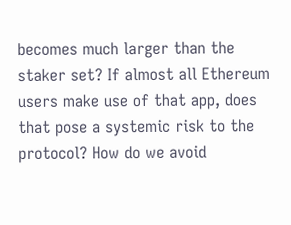becomes much larger than the staker set? If almost all Ethereum users make use of that app, does that pose a systemic risk to the protocol? How do we avoid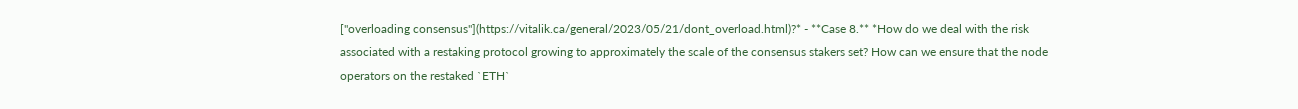["overloading consensus"](https://vitalik.ca/general/2023/05/21/dont_overload.html)?* - **Case 8.** *How do we deal with the risk associated with a restaking protocol growing to approximately the scale of the consensus stakers set? How can we ensure that the node operators on the restaked `ETH`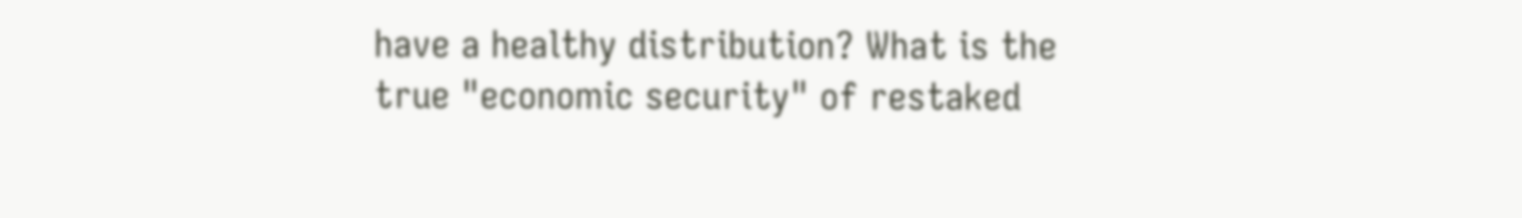have a healthy distribution? What is the true "economic security" of restaked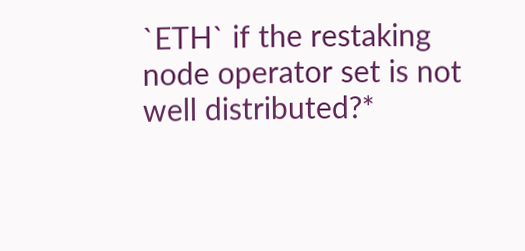`ETH` if the restaking node operator set is not well distributed?*